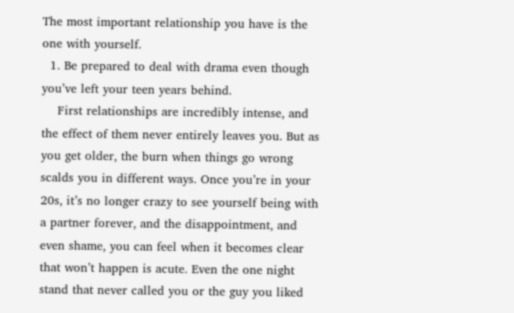The most important relationship you have is the one with yourself.
  1. Be prepared to deal with drama even though you’ve left your teen years behind.
    First relationships are incredibly intense, and the effect of them never entirely leaves you. But as you get older, the burn when things go wrong scalds you in different ways. Once you’re in your 20s, it’s no longer crazy to see yourself being with a partner forever, and the disappointment, and even shame, you can feel when it becomes clear that won’t happen is acute. Even the one night stand that never called you or the guy you liked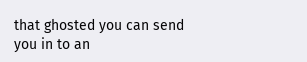that ghosted you can send you in to an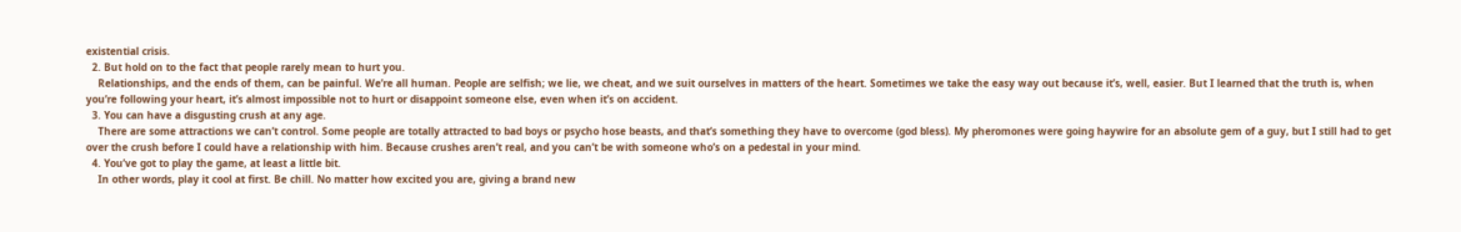existential crisis.
  2. But hold on to the fact that people rarely mean to hurt you.
    Relationships, and the ends of them, can be painful. We’re all human. People are selfish; we lie, we cheat, and we suit ourselves in matters of the heart. Sometimes we take the easy way out because it’s, well, easier. But I learned that the truth is, when you’re following your heart, it’s almost impossible not to hurt or disappoint someone else, even when it’s on accident.
  3. You can have a disgusting crush at any age.
    There are some attractions we can’t control. Some people are totally attracted to bad boys or psycho hose beasts, and that’s something they have to overcome (god bless). My pheromones were going haywire for an absolute gem of a guy, but I still had to get over the crush before I could have a relationship with him. Because crushes aren’t real, and you can’t be with someone who’s on a pedestal in your mind.
  4. You’ve got to play the game, at least a little bit.
    In other words, play it cool at first. Be chill. No matter how excited you are, giving a brand new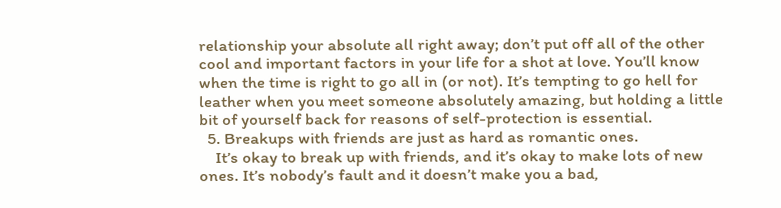relationship your absolute all right away; don’t put off all of the other cool and important factors in your life for a shot at love. You’ll know when the time is right to go all in (or not). It’s tempting to go hell for leather when you meet someone absolutely amazing, but holding a little bit of yourself back for reasons of self-protection is essential.
  5. Breakups with friends are just as hard as romantic ones.
    It’s okay to break up with friends, and it’s okay to make lots of new ones. It’s nobody’s fault and it doesn’t make you a bad,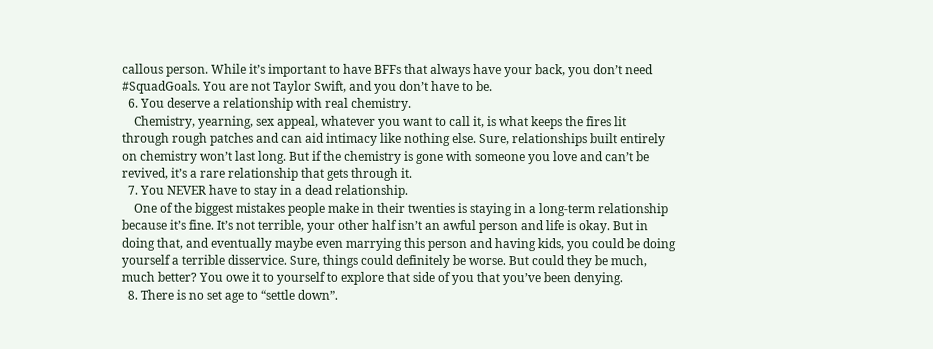callous person. While it’s important to have BFFs that always have your back, you don’t need #SquadGoals. You are not Taylor Swift, and you don’t have to be.
  6. You deserve a relationship with real chemistry.
    Chemistry, yearning, sex appeal, whatever you want to call it, is what keeps the fires lit through rough patches and can aid intimacy like nothing else. Sure, relationships built entirely on chemistry won’t last long. But if the chemistry is gone with someone you love and can’t be revived, it’s a rare relationship that gets through it.
  7. You NEVER have to stay in a dead relationship.
    One of the biggest mistakes people make in their twenties is staying in a long-term relationship because it’s fine. It’s not terrible, your other half isn’t an awful person and life is okay. But in doing that, and eventually maybe even marrying this person and having kids, you could be doing yourself a terrible disservice. Sure, things could definitely be worse. But could they be much, much better? You owe it to yourself to explore that side of you that you’ve been denying.
  8. There is no set age to “settle down”.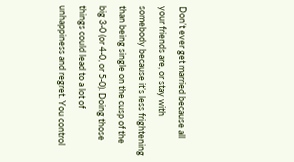Don’t ever get married because all your friends are, or stay with somebody because it’s less frightening than being single on the cusp of the big 3-0 (or 4-0, or 5-0). Doing those things could lead to a lot of unhappiness and regret. You control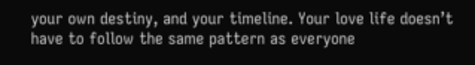your own destiny, and your timeline. Your love life doesn’t have to follow the same pattern as everyone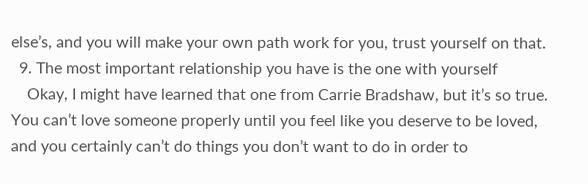else’s, and you will make your own path work for you, trust yourself on that.
  9. The most important relationship you have is the one with yourself
    Okay, I might have learned that one from Carrie Bradshaw, but it’s so true. You can’t love someone properly until you feel like you deserve to be loved, and you certainly can’t do things you don’t want to do in order to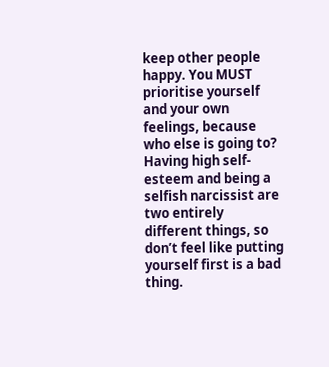keep other people happy. You MUST prioritise yourself and your own feelings, because who else is going to? Having high self-esteem and being a selfish narcissist are two entirely different things, so don’t feel like putting yourself first is a bad thing.